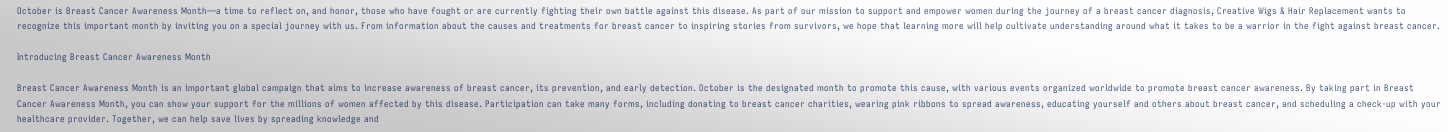October is Breast Cancer Awareness Month—a time to reflect on, and honor, those who have fought or are currently fighting their own battle against this disease. As part of our mission to support and empower women during the journey of a breast cancer diagnosis, Creative Wigs & Hair Replacement wants to recognize this important month by inviting you on a special journey with us. From information about the causes and treatments for breast cancer to inspiring stories from survivors, we hope that learning more will help cultivate understanding around what it takes to be a warrior in the fight against breast cancer.

Introducing Breast Cancer Awareness Month

Breast Cancer Awareness Month is an important global campaign that aims to increase awareness of breast cancer, its prevention, and early detection. October is the designated month to promote this cause, with various events organized worldwide to promote breast cancer awareness. By taking part in Breast Cancer Awareness Month, you can show your support for the millions of women affected by this disease. Participation can take many forms, including donating to breast cancer charities, wearing pink ribbons to spread awareness, educating yourself and others about breast cancer, and scheduling a check-up with your healthcare provider. Together, we can help save lives by spreading knowledge and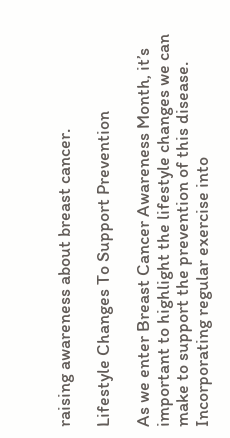raising awareness about breast cancer.

Lifestyle Changes To Support Prevention

As we enter Breast Cancer Awareness Month, it’s important to highlight the lifestyle changes we can make to support the prevention of this disease. Incorporating regular exercise into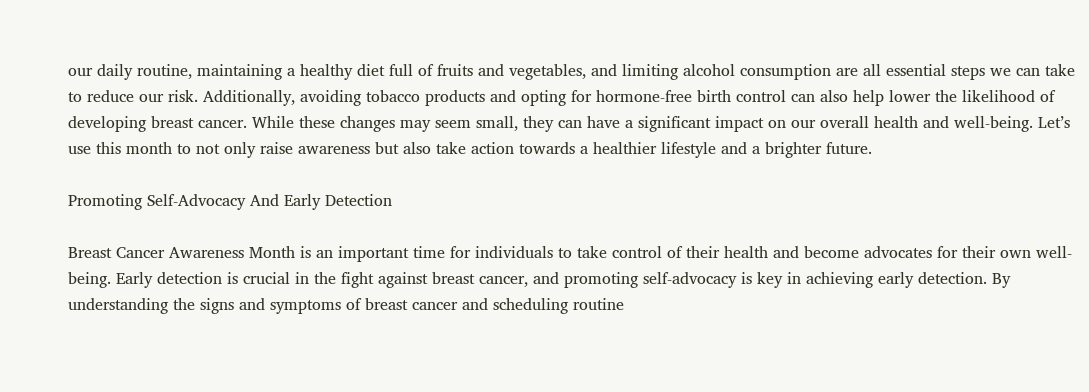our daily routine, maintaining a healthy diet full of fruits and vegetables, and limiting alcohol consumption are all essential steps we can take to reduce our risk. Additionally, avoiding tobacco products and opting for hormone-free birth control can also help lower the likelihood of developing breast cancer. While these changes may seem small, they can have a significant impact on our overall health and well-being. Let’s use this month to not only raise awareness but also take action towards a healthier lifestyle and a brighter future.

Promoting Self-Advocacy And Early Detection

Breast Cancer Awareness Month is an important time for individuals to take control of their health and become advocates for their own well-being. Early detection is crucial in the fight against breast cancer, and promoting self-advocacy is key in achieving early detection. By understanding the signs and symptoms of breast cancer and scheduling routine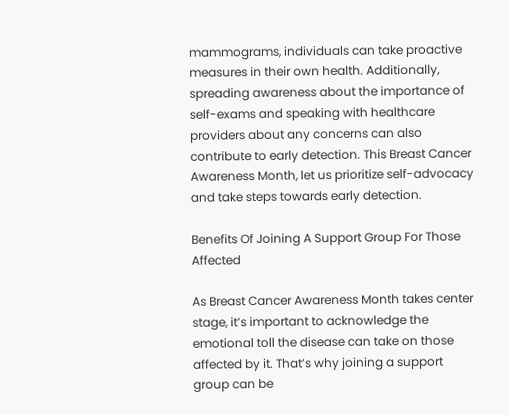mammograms, individuals can take proactive measures in their own health. Additionally, spreading awareness about the importance of self-exams and speaking with healthcare providers about any concerns can also contribute to early detection. This Breast Cancer Awareness Month, let us prioritize self-advocacy and take steps towards early detection.

Benefits Of Joining A Support Group For Those Affected

As Breast Cancer Awareness Month takes center stage, it’s important to acknowledge the emotional toll the disease can take on those affected by it. That’s why joining a support group can be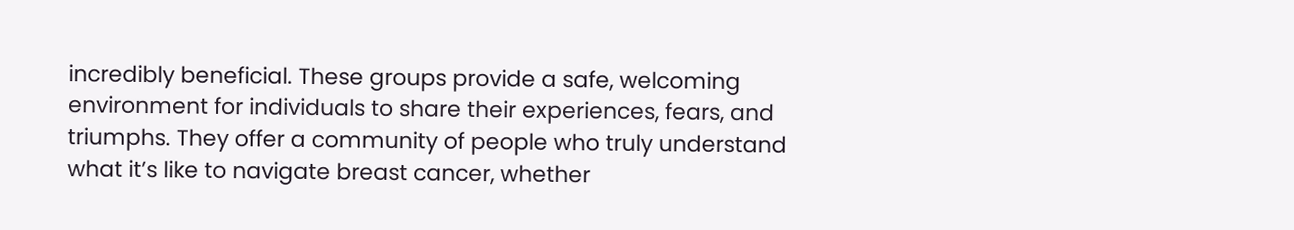incredibly beneficial. These groups provide a safe, welcoming environment for individuals to share their experiences, fears, and triumphs. They offer a community of people who truly understand what it’s like to navigate breast cancer, whether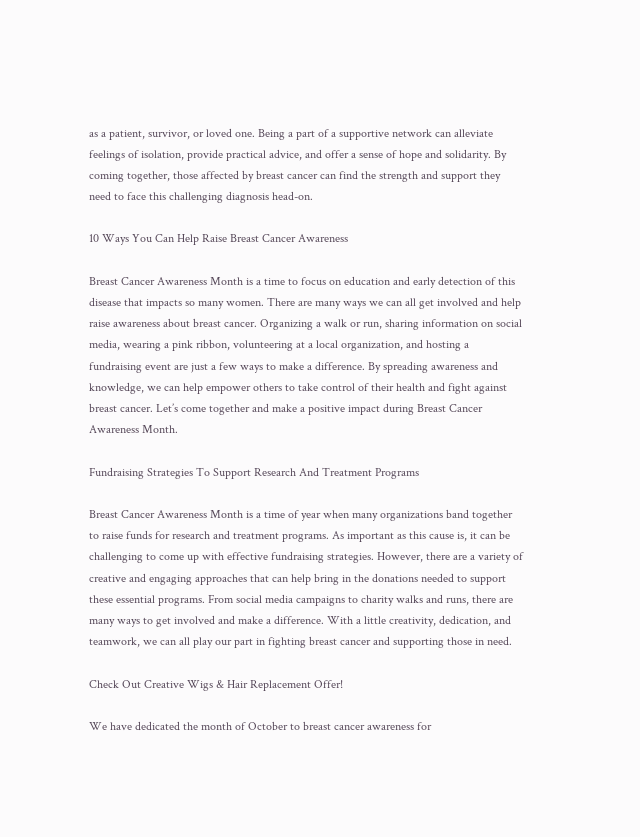as a patient, survivor, or loved one. Being a part of a supportive network can alleviate feelings of isolation, provide practical advice, and offer a sense of hope and solidarity. By coming together, those affected by breast cancer can find the strength and support they need to face this challenging diagnosis head-on.

10 Ways You Can Help Raise Breast Cancer Awareness

Breast Cancer Awareness Month is a time to focus on education and early detection of this disease that impacts so many women. There are many ways we can all get involved and help raise awareness about breast cancer. Organizing a walk or run, sharing information on social media, wearing a pink ribbon, volunteering at a local organization, and hosting a fundraising event are just a few ways to make a difference. By spreading awareness and knowledge, we can help empower others to take control of their health and fight against breast cancer. Let’s come together and make a positive impact during Breast Cancer Awareness Month.

Fundraising Strategies To Support Research And Treatment Programs

Breast Cancer Awareness Month is a time of year when many organizations band together to raise funds for research and treatment programs. As important as this cause is, it can be challenging to come up with effective fundraising strategies. However, there are a variety of creative and engaging approaches that can help bring in the donations needed to support these essential programs. From social media campaigns to charity walks and runs, there are many ways to get involved and make a difference. With a little creativity, dedication, and teamwork, we can all play our part in fighting breast cancer and supporting those in need.

Check Out Creative Wigs & Hair Replacement Offer!

We have dedicated the month of October to breast cancer awareness for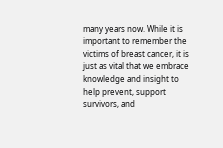many years now. While it is important to remember the victims of breast cancer, it is just as vital that we embrace knowledge and insight to help prevent, support survivors, and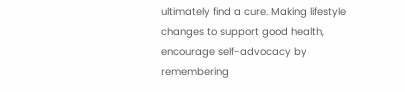ultimately find a cure. Making lifestyle changes to support good health, encourage self-advocacy by remembering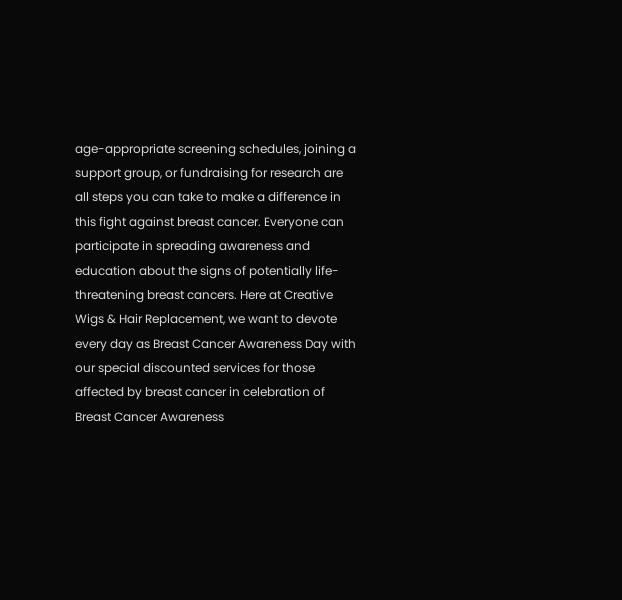age-appropriate screening schedules, joining a support group, or fundraising for research are all steps you can take to make a difference in this fight against breast cancer. Everyone can participate in spreading awareness and education about the signs of potentially life-threatening breast cancers. Here at Creative Wigs & Hair Replacement, we want to devote every day as Breast Cancer Awareness Day with our special discounted services for those affected by breast cancer in celebration of Breast Cancer Awareness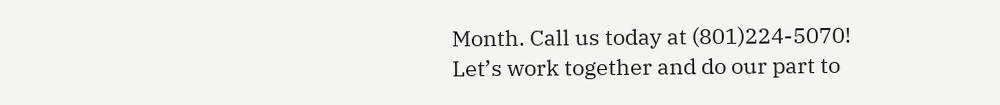Month. Call us today at (801)224-5070! Let’s work together and do our part to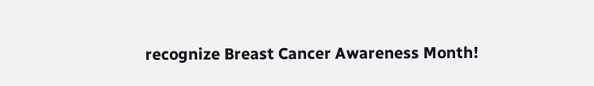recognize Breast Cancer Awareness Month!